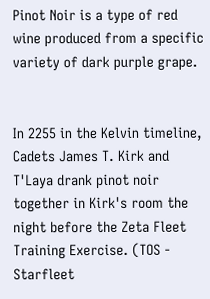Pinot Noir is a type of red wine produced from a specific variety of dark purple grape.


In 2255 in the Kelvin timeline, Cadets James T. Kirk and T'Laya drank pinot noir together in Kirk's room the night before the Zeta Fleet Training Exercise. (TOS - Starfleet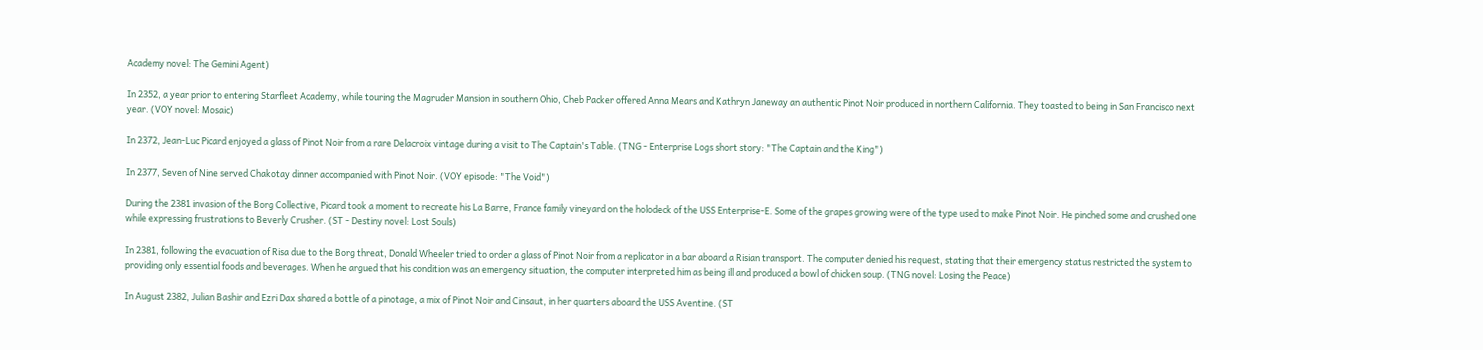Academy novel: The Gemini Agent)

In 2352, a year prior to entering Starfleet Academy, while touring the Magruder Mansion in southern Ohio, Cheb Packer offered Anna Mears and Kathryn Janeway an authentic Pinot Noir produced in northern California. They toasted to being in San Francisco next year. (VOY novel: Mosaic)

In 2372, Jean-Luc Picard enjoyed a glass of Pinot Noir from a rare Delacroix vintage during a visit to The Captain's Table. (TNG - Enterprise Logs short story: "The Captain and the King")

In 2377, Seven of Nine served Chakotay dinner accompanied with Pinot Noir. (VOY episode: "The Void")

During the 2381 invasion of the Borg Collective, Picard took a moment to recreate his La Barre, France family vineyard on the holodeck of the USS Enterprise-E. Some of the grapes growing were of the type used to make Pinot Noir. He pinched some and crushed one while expressing frustrations to Beverly Crusher. (ST - Destiny novel: Lost Souls)

In 2381, following the evacuation of Risa due to the Borg threat, Donald Wheeler tried to order a glass of Pinot Noir from a replicator in a bar aboard a Risian transport. The computer denied his request, stating that their emergency status restricted the system to providing only essential foods and beverages. When he argued that his condition was an emergency situation, the computer interpreted him as being ill and produced a bowl of chicken soup. (TNG novel: Losing the Peace)

In August 2382, Julian Bashir and Ezri Dax shared a bottle of a pinotage, a mix of Pinot Noir and Cinsaut, in her quarters aboard the USS Aventine. (ST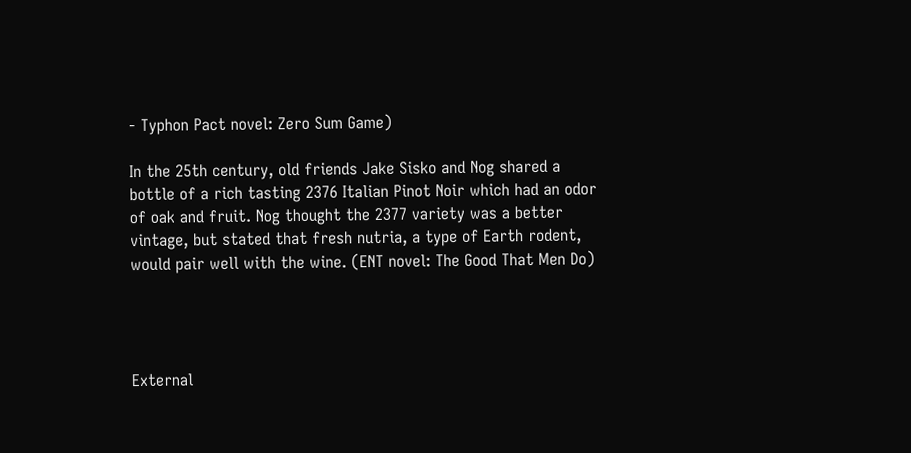- Typhon Pact novel: Zero Sum Game)

In the 25th century, old friends Jake Sisko and Nog shared a bottle of a rich tasting 2376 Italian Pinot Noir which had an odor of oak and fruit. Nog thought the 2377 variety was a better vintage, but stated that fresh nutria, a type of Earth rodent, would pair well with the wine. (ENT novel: The Good That Men Do)




External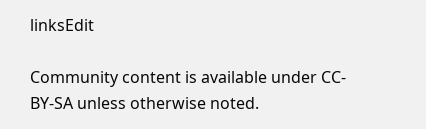linksEdit

Community content is available under CC-BY-SA unless otherwise noted.